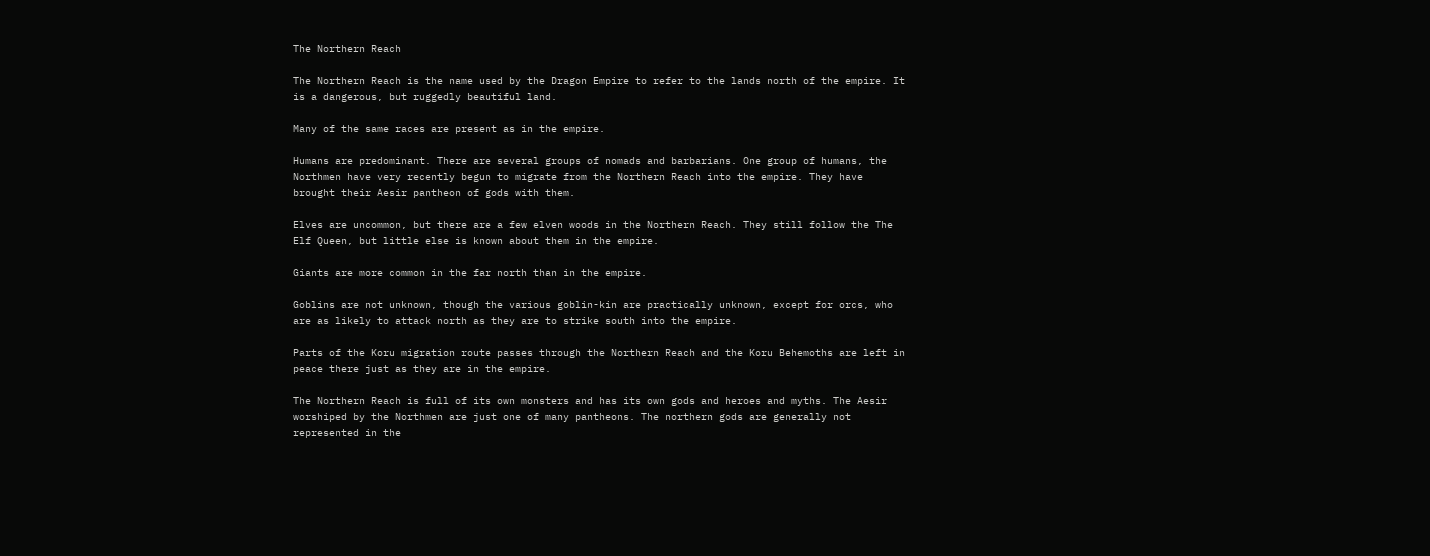The Northern Reach

The Northern Reach is the name used by the Dragon Empire to refer to the lands north of the empire. It is a dangerous, but ruggedly beautiful land.

Many of the same races are present as in the empire.

Humans are predominant. There are several groups of nomads and barbarians. One group of humans, the Northmen have very recently begun to migrate from the Northern Reach into the empire. They have brought their Aesir pantheon of gods with them.

Elves are uncommon, but there are a few elven woods in the Northern Reach. They still follow the The Elf Queen, but little else is known about them in the empire.

Giants are more common in the far north than in the empire.

Goblins are not unknown, though the various goblin-kin are practically unknown, except for orcs, who are as likely to attack north as they are to strike south into the empire.

Parts of the Koru migration route passes through the Northern Reach and the Koru Behemoths are left in peace there just as they are in the empire.

The Northern Reach is full of its own monsters and has its own gods and heroes and myths. The Aesir worshiped by the Northmen are just one of many pantheons. The northern gods are generally not represented in the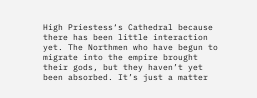High Priestess‘s Cathedral because there has been little interaction yet. The Northmen who have begun to migrate into the empire brought their gods, but they haven’t yet been absorbed. It’s just a matter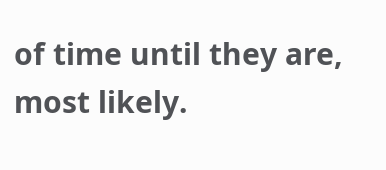of time until they are, most likely.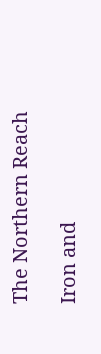The Northern Reach

Iron and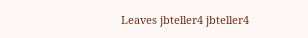Leaves jbteller4 jbteller4